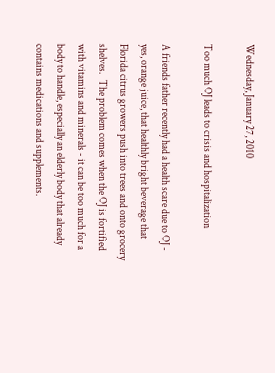Wednesday, January 27, 2010

Too much OJ leads to crisis and hospitalization

A friends father recently had a health scare due to OJ - yes, orange juice, that healthly bright beverage that Florida citrus growers push into trees and onto grocery shelves.   The problem comes when the OJ is fortified with vitamins and minerals - it can be too much for a body to handle, especially an elderly body that already contains medications and supplements.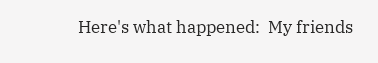Here's what happened:  My friends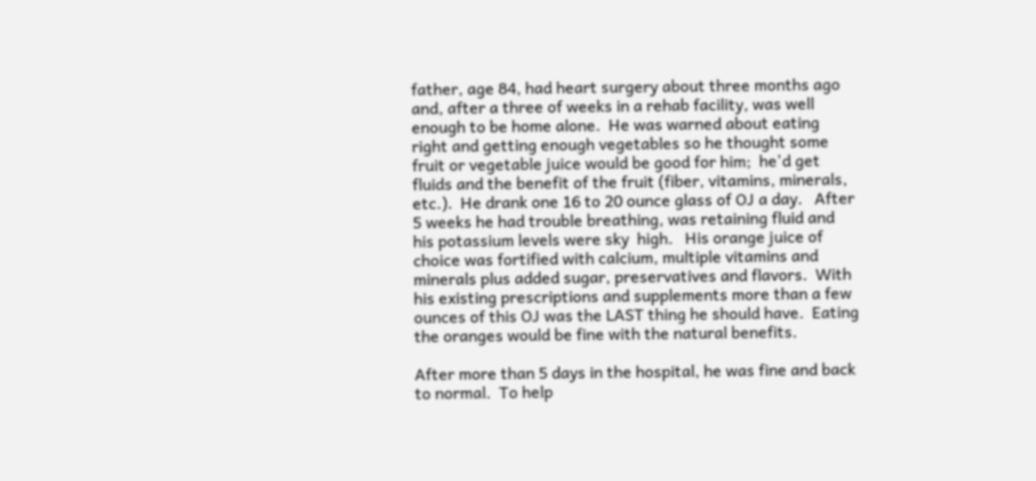father, age 84, had heart surgery about three months ago and, after a three of weeks in a rehab facility, was well enough to be home alone.  He was warned about eating right and getting enough vegetables so he thought some fruit or vegetable juice would be good for him;  he'd get fluids and the benefit of the fruit (fiber, vitamins, minerals, etc.).  He drank one 16 to 20 ounce glass of OJ a day.   After 5 weeks he had trouble breathing, was retaining fluid and his potassium levels were sky  high.   His orange juice of choice was fortified with calcium, multiple vitamins and minerals plus added sugar, preservatives and flavors.  With his existing prescriptions and supplements more than a few ounces of this OJ was the LAST thing he should have.  Eating the oranges would be fine with the natural benefits.

After more than 5 days in the hospital, he was fine and back to normal.  To help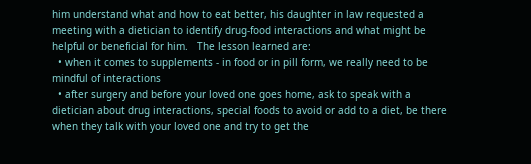him understand what and how to eat better, his daughter in law requested a meeting with a dietician to identify drug-food interactions and what might be helpful or beneficial for him.   The lesson learned are:
  • when it comes to supplements - in food or in pill form, we really need to be mindful of interactions
  • after surgery and before your loved one goes home, ask to speak with a dietician about drug interactions, special foods to avoid or add to a diet, be there when they talk with your loved one and try to get the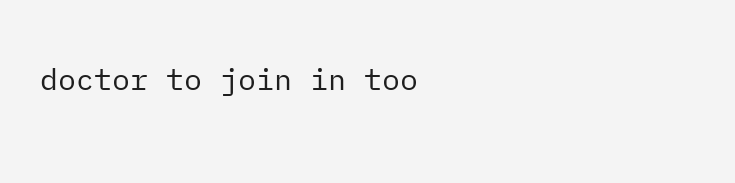doctor to join in too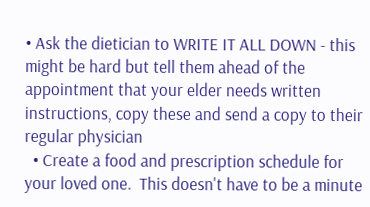• Ask the dietician to WRITE IT ALL DOWN - this might be hard but tell them ahead of the appointment that your elder needs written instructions, copy these and send a copy to their regular physician
  • Create a food and prescription schedule for your loved one.  This doesn't have to be a minute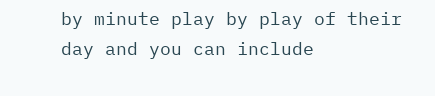by minute play by play of their day and you can include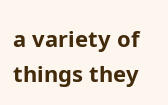a variety of things they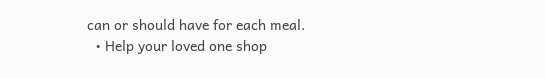can or should have for each meal.
  • Help your loved one shop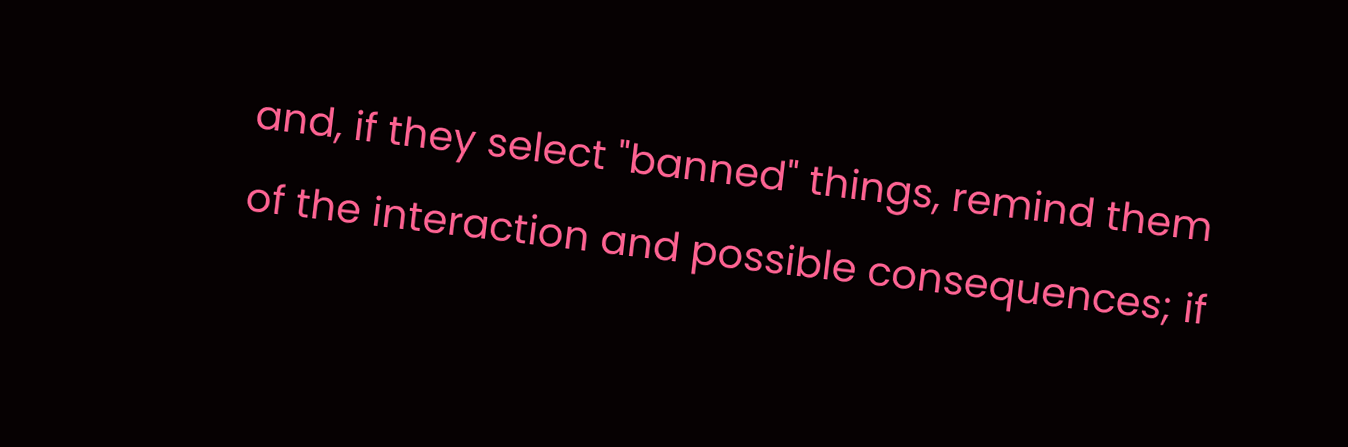and, if they select "banned" things, remind them of the interaction and possible consequences; if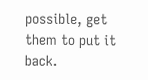possible, get them to put it back.